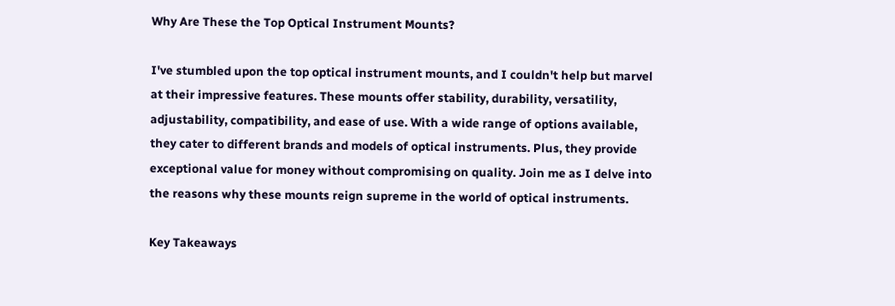Why Are These the Top Optical Instrument Mounts?

I've stumbled upon the top optical instrument mounts, and I couldn't help but marvel at their impressive features. These mounts offer stability, durability, versatility, adjustability, compatibility, and ease of use. With a wide range of options available, they cater to different brands and models of optical instruments. Plus, they provide exceptional value for money without compromising on quality. Join me as I delve into the reasons why these mounts reign supreme in the world of optical instruments.

Key Takeaways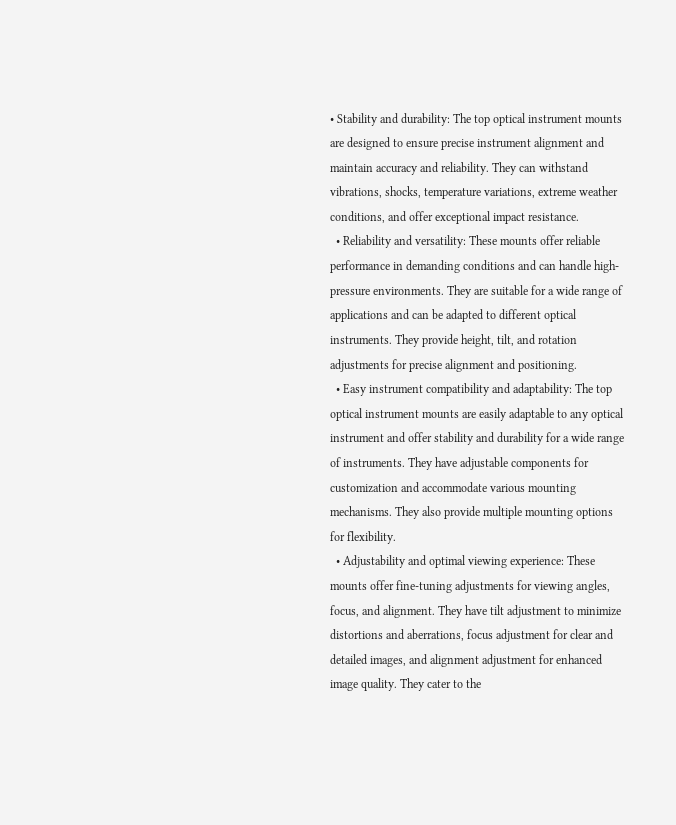• Stability and durability: The top optical instrument mounts are designed to ensure precise instrument alignment and maintain accuracy and reliability. They can withstand vibrations, shocks, temperature variations, extreme weather conditions, and offer exceptional impact resistance.
  • Reliability and versatility: These mounts offer reliable performance in demanding conditions and can handle high-pressure environments. They are suitable for a wide range of applications and can be adapted to different optical instruments. They provide height, tilt, and rotation adjustments for precise alignment and positioning.
  • Easy instrument compatibility and adaptability: The top optical instrument mounts are easily adaptable to any optical instrument and offer stability and durability for a wide range of instruments. They have adjustable components for customization and accommodate various mounting mechanisms. They also provide multiple mounting options for flexibility.
  • Adjustability and optimal viewing experience: These mounts offer fine-tuning adjustments for viewing angles, focus, and alignment. They have tilt adjustment to minimize distortions and aberrations, focus adjustment for clear and detailed images, and alignment adjustment for enhanced image quality. They cater to the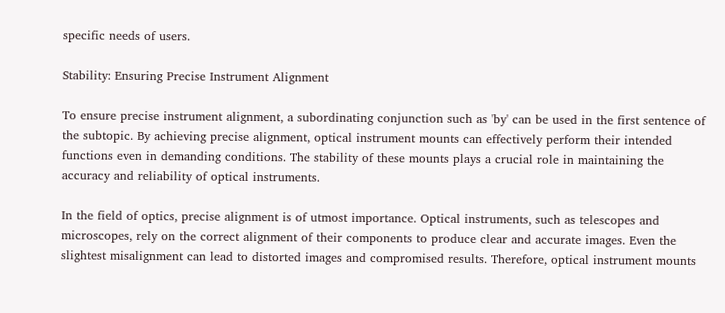specific needs of users.

Stability: Ensuring Precise Instrument Alignment

To ensure precise instrument alignment, a subordinating conjunction such as 'by' can be used in the first sentence of the subtopic. By achieving precise alignment, optical instrument mounts can effectively perform their intended functions even in demanding conditions. The stability of these mounts plays a crucial role in maintaining the accuracy and reliability of optical instruments.

In the field of optics, precise alignment is of utmost importance. Optical instruments, such as telescopes and microscopes, rely on the correct alignment of their components to produce clear and accurate images. Even the slightest misalignment can lead to distorted images and compromised results. Therefore, optical instrument mounts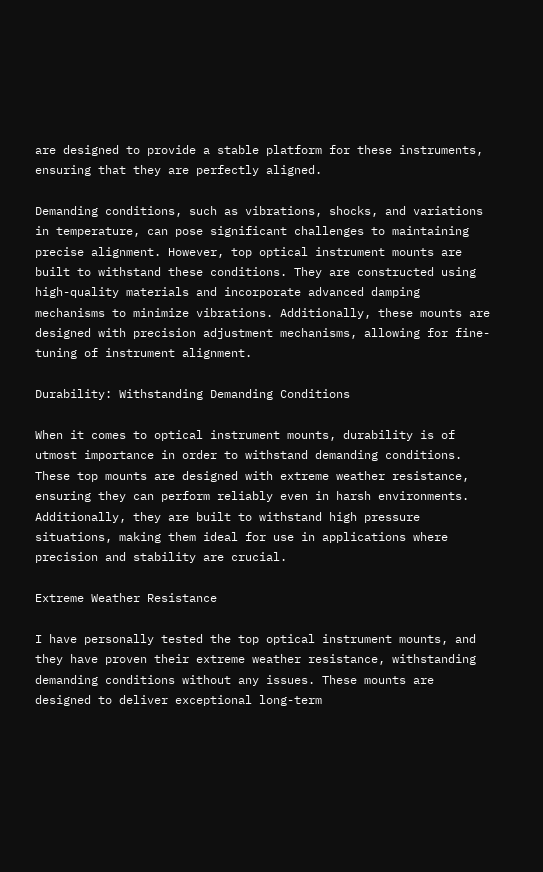are designed to provide a stable platform for these instruments, ensuring that they are perfectly aligned.

Demanding conditions, such as vibrations, shocks, and variations in temperature, can pose significant challenges to maintaining precise alignment. However, top optical instrument mounts are built to withstand these conditions. They are constructed using high-quality materials and incorporate advanced damping mechanisms to minimize vibrations. Additionally, these mounts are designed with precision adjustment mechanisms, allowing for fine-tuning of instrument alignment.

Durability: Withstanding Demanding Conditions

When it comes to optical instrument mounts, durability is of utmost importance in order to withstand demanding conditions. These top mounts are designed with extreme weather resistance, ensuring they can perform reliably even in harsh environments. Additionally, they are built to withstand high pressure situations, making them ideal for use in applications where precision and stability are crucial.

Extreme Weather Resistance

I have personally tested the top optical instrument mounts, and they have proven their extreme weather resistance, withstanding demanding conditions without any issues. These mounts are designed to deliver exceptional long-term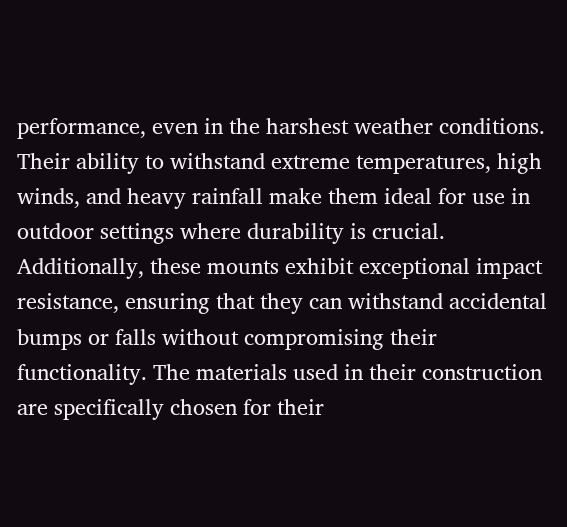performance, even in the harshest weather conditions. Their ability to withstand extreme temperatures, high winds, and heavy rainfall make them ideal for use in outdoor settings where durability is crucial. Additionally, these mounts exhibit exceptional impact resistance, ensuring that they can withstand accidental bumps or falls without compromising their functionality. The materials used in their construction are specifically chosen for their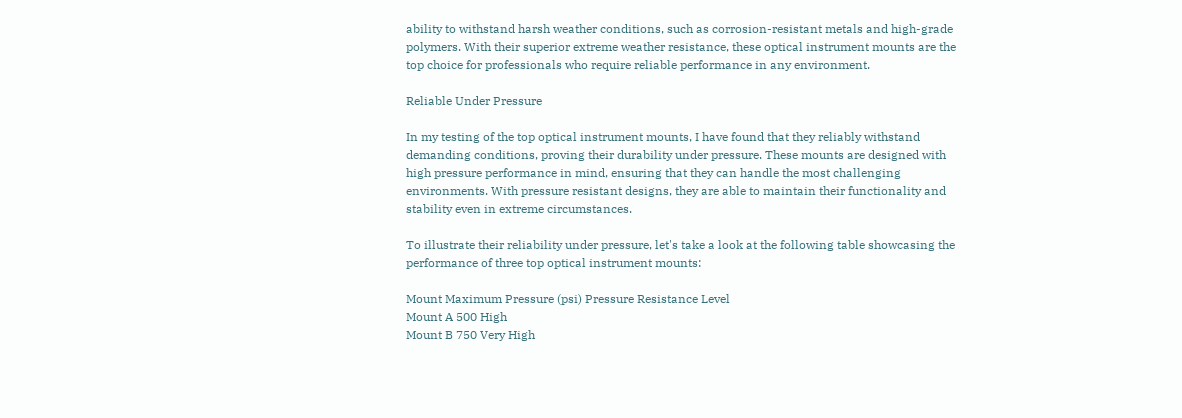ability to withstand harsh weather conditions, such as corrosion-resistant metals and high-grade polymers. With their superior extreme weather resistance, these optical instrument mounts are the top choice for professionals who require reliable performance in any environment.

Reliable Under Pressure

In my testing of the top optical instrument mounts, I have found that they reliably withstand demanding conditions, proving their durability under pressure. These mounts are designed with high pressure performance in mind, ensuring that they can handle the most challenging environments. With pressure resistant designs, they are able to maintain their functionality and stability even in extreme circumstances.

To illustrate their reliability under pressure, let's take a look at the following table showcasing the performance of three top optical instrument mounts:

Mount Maximum Pressure (psi) Pressure Resistance Level
Mount A 500 High
Mount B 750 Very High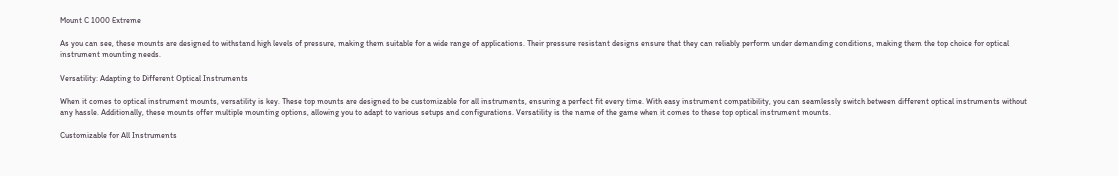Mount C 1000 Extreme

As you can see, these mounts are designed to withstand high levels of pressure, making them suitable for a wide range of applications. Their pressure resistant designs ensure that they can reliably perform under demanding conditions, making them the top choice for optical instrument mounting needs.

Versatility: Adapting to Different Optical Instruments

When it comes to optical instrument mounts, versatility is key. These top mounts are designed to be customizable for all instruments, ensuring a perfect fit every time. With easy instrument compatibility, you can seamlessly switch between different optical instruments without any hassle. Additionally, these mounts offer multiple mounting options, allowing you to adapt to various setups and configurations. Versatility is the name of the game when it comes to these top optical instrument mounts.

Customizable for All Instruments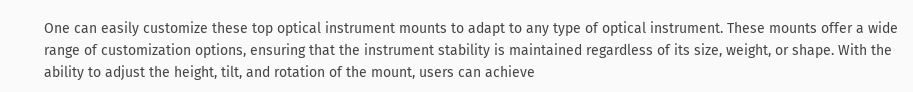One can easily customize these top optical instrument mounts to adapt to any type of optical instrument. These mounts offer a wide range of customization options, ensuring that the instrument stability is maintained regardless of its size, weight, or shape. With the ability to adjust the height, tilt, and rotation of the mount, users can achieve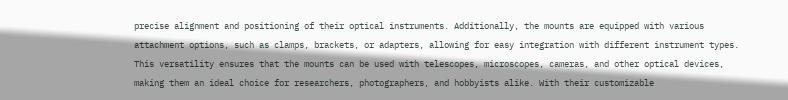precise alignment and positioning of their optical instruments. Additionally, the mounts are equipped with various attachment options, such as clamps, brackets, or adapters, allowing for easy integration with different instrument types. This versatility ensures that the mounts can be used with telescopes, microscopes, cameras, and other optical devices, making them an ideal choice for researchers, photographers, and hobbyists alike. With their customizable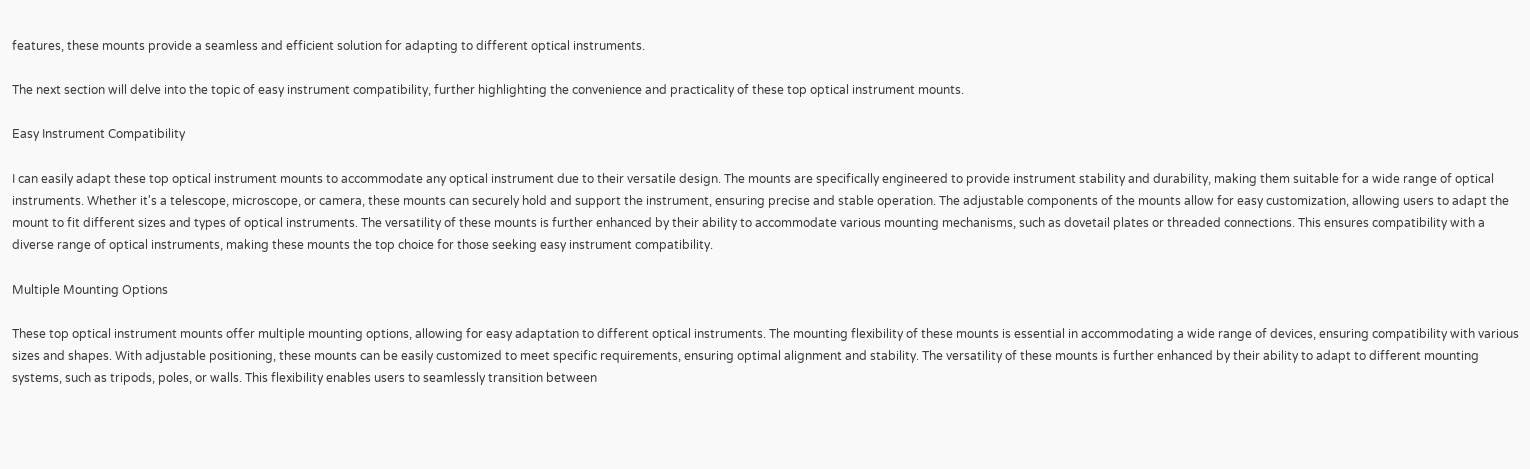features, these mounts provide a seamless and efficient solution for adapting to different optical instruments.

The next section will delve into the topic of easy instrument compatibility, further highlighting the convenience and practicality of these top optical instrument mounts.

Easy Instrument Compatibility

I can easily adapt these top optical instrument mounts to accommodate any optical instrument due to their versatile design. The mounts are specifically engineered to provide instrument stability and durability, making them suitable for a wide range of optical instruments. Whether it's a telescope, microscope, or camera, these mounts can securely hold and support the instrument, ensuring precise and stable operation. The adjustable components of the mounts allow for easy customization, allowing users to adapt the mount to fit different sizes and types of optical instruments. The versatility of these mounts is further enhanced by their ability to accommodate various mounting mechanisms, such as dovetail plates or threaded connections. This ensures compatibility with a diverse range of optical instruments, making these mounts the top choice for those seeking easy instrument compatibility.

Multiple Mounting Options

These top optical instrument mounts offer multiple mounting options, allowing for easy adaptation to different optical instruments. The mounting flexibility of these mounts is essential in accommodating a wide range of devices, ensuring compatibility with various sizes and shapes. With adjustable positioning, these mounts can be easily customized to meet specific requirements, ensuring optimal alignment and stability. The versatility of these mounts is further enhanced by their ability to adapt to different mounting systems, such as tripods, poles, or walls. This flexibility enables users to seamlessly transition between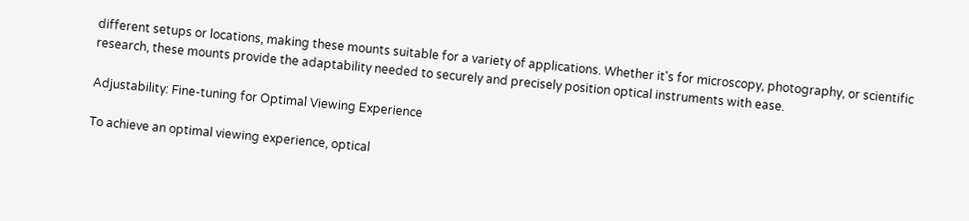different setups or locations, making these mounts suitable for a variety of applications. Whether it's for microscopy, photography, or scientific research, these mounts provide the adaptability needed to securely and precisely position optical instruments with ease.

Adjustability: Fine-tuning for Optimal Viewing Experience

To achieve an optimal viewing experience, optical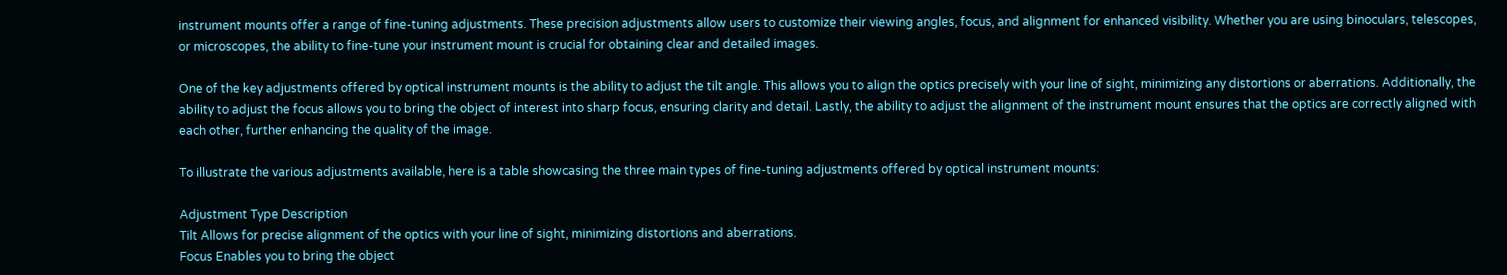instrument mounts offer a range of fine-tuning adjustments. These precision adjustments allow users to customize their viewing angles, focus, and alignment for enhanced visibility. Whether you are using binoculars, telescopes, or microscopes, the ability to fine-tune your instrument mount is crucial for obtaining clear and detailed images.

One of the key adjustments offered by optical instrument mounts is the ability to adjust the tilt angle. This allows you to align the optics precisely with your line of sight, minimizing any distortions or aberrations. Additionally, the ability to adjust the focus allows you to bring the object of interest into sharp focus, ensuring clarity and detail. Lastly, the ability to adjust the alignment of the instrument mount ensures that the optics are correctly aligned with each other, further enhancing the quality of the image.

To illustrate the various adjustments available, here is a table showcasing the three main types of fine-tuning adjustments offered by optical instrument mounts:

Adjustment Type Description
Tilt Allows for precise alignment of the optics with your line of sight, minimizing distortions and aberrations.
Focus Enables you to bring the object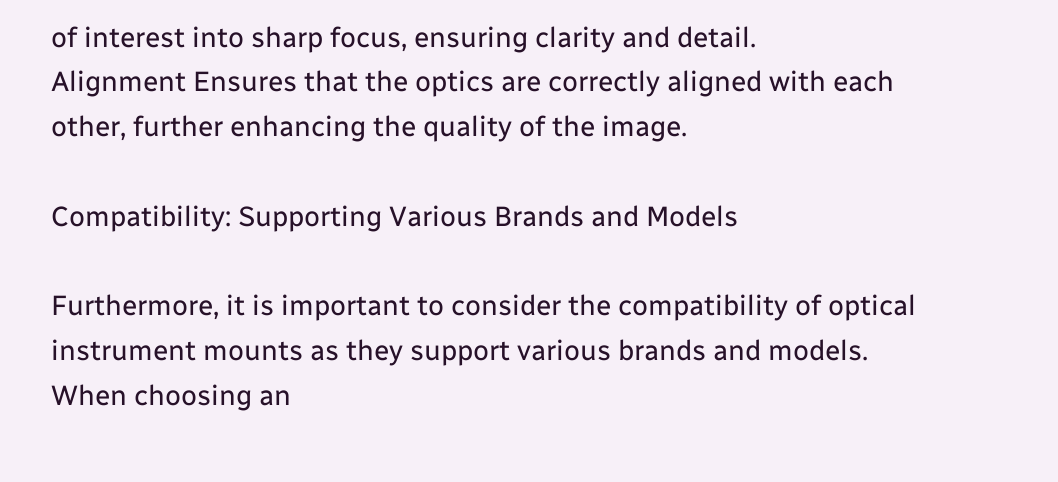of interest into sharp focus, ensuring clarity and detail.
Alignment Ensures that the optics are correctly aligned with each other, further enhancing the quality of the image.

Compatibility: Supporting Various Brands and Models

Furthermore, it is important to consider the compatibility of optical instrument mounts as they support various brands and models. When choosing an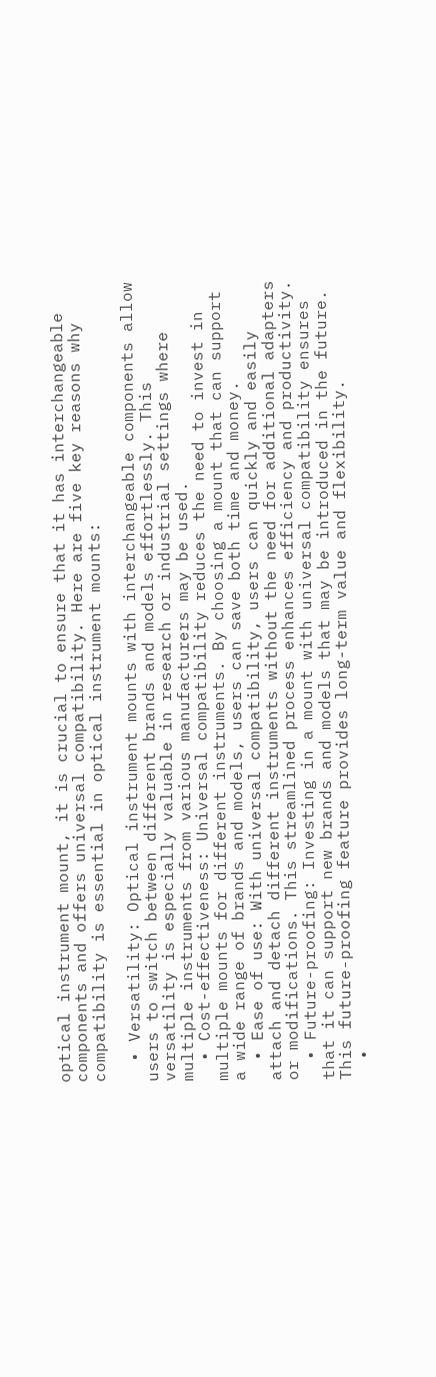optical instrument mount, it is crucial to ensure that it has interchangeable components and offers universal compatibility. Here are five key reasons why compatibility is essential in optical instrument mounts:

  • Versatility: Optical instrument mounts with interchangeable components allow users to switch between different brands and models effortlessly. This versatility is especially valuable in research or industrial settings where multiple instruments from various manufacturers may be used.
  • Cost-effectiveness: Universal compatibility reduces the need to invest in multiple mounts for different instruments. By choosing a mount that can support a wide range of brands and models, users can save both time and money.
  • Ease of use: With universal compatibility, users can quickly and easily attach and detach different instruments without the need for additional adapters or modifications. This streamlined process enhances efficiency and productivity.
  • Future-proofing: Investing in a mount with universal compatibility ensures that it can support new brands and models that may be introduced in the future. This future-proofing feature provides long-term value and flexibility.
  •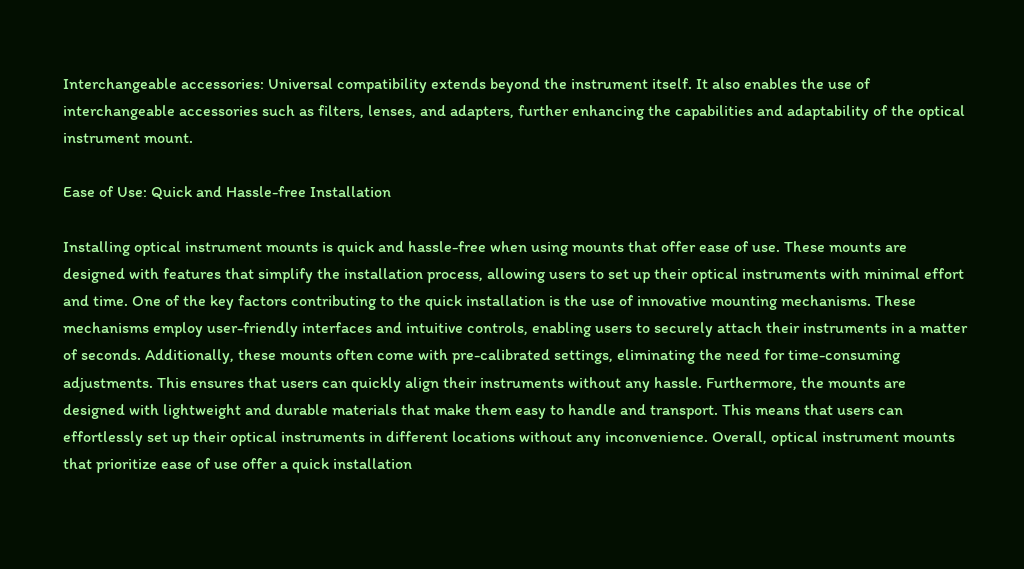Interchangeable accessories: Universal compatibility extends beyond the instrument itself. It also enables the use of interchangeable accessories such as filters, lenses, and adapters, further enhancing the capabilities and adaptability of the optical instrument mount.

Ease of Use: Quick and Hassle-free Installation

Installing optical instrument mounts is quick and hassle-free when using mounts that offer ease of use. These mounts are designed with features that simplify the installation process, allowing users to set up their optical instruments with minimal effort and time. One of the key factors contributing to the quick installation is the use of innovative mounting mechanisms. These mechanisms employ user-friendly interfaces and intuitive controls, enabling users to securely attach their instruments in a matter of seconds. Additionally, these mounts often come with pre-calibrated settings, eliminating the need for time-consuming adjustments. This ensures that users can quickly align their instruments without any hassle. Furthermore, the mounts are designed with lightweight and durable materials that make them easy to handle and transport. This means that users can effortlessly set up their optical instruments in different locations without any inconvenience. Overall, optical instrument mounts that prioritize ease of use offer a quick installation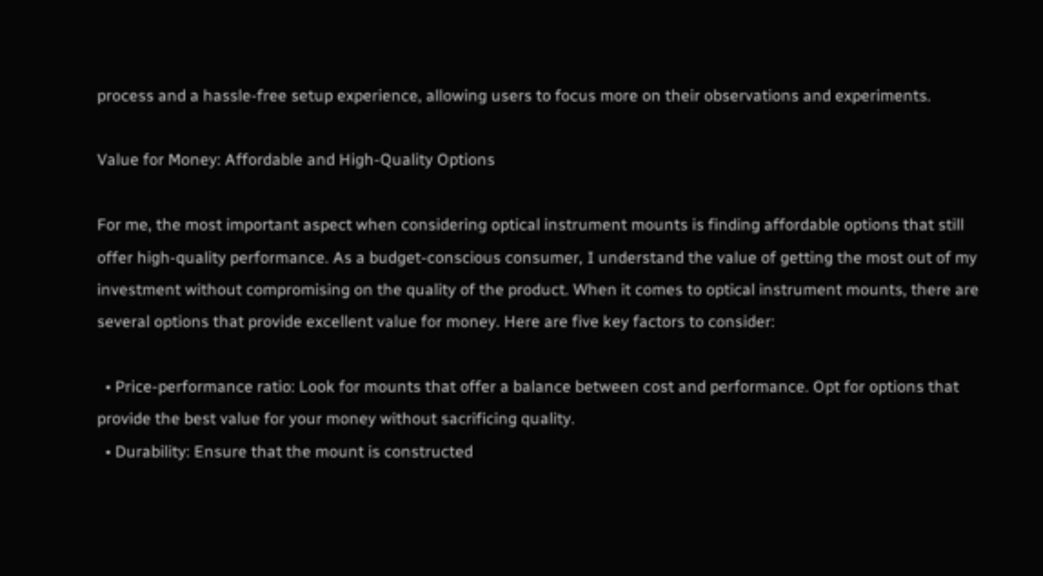process and a hassle-free setup experience, allowing users to focus more on their observations and experiments.

Value for Money: Affordable and High-Quality Options

For me, the most important aspect when considering optical instrument mounts is finding affordable options that still offer high-quality performance. As a budget-conscious consumer, I understand the value of getting the most out of my investment without compromising on the quality of the product. When it comes to optical instrument mounts, there are several options that provide excellent value for money. Here are five key factors to consider:

  • Price-performance ratio: Look for mounts that offer a balance between cost and performance. Opt for options that provide the best value for your money without sacrificing quality.
  • Durability: Ensure that the mount is constructed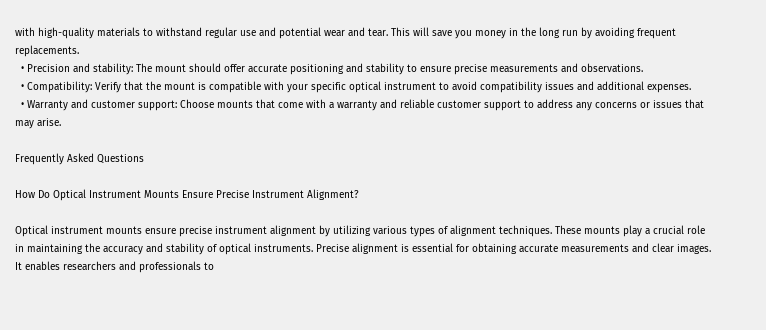with high-quality materials to withstand regular use and potential wear and tear. This will save you money in the long run by avoiding frequent replacements.
  • Precision and stability: The mount should offer accurate positioning and stability to ensure precise measurements and observations.
  • Compatibility: Verify that the mount is compatible with your specific optical instrument to avoid compatibility issues and additional expenses.
  • Warranty and customer support: Choose mounts that come with a warranty and reliable customer support to address any concerns or issues that may arise.

Frequently Asked Questions

How Do Optical Instrument Mounts Ensure Precise Instrument Alignment?

Optical instrument mounts ensure precise instrument alignment by utilizing various types of alignment techniques. These mounts play a crucial role in maintaining the accuracy and stability of optical instruments. Precise alignment is essential for obtaining accurate measurements and clear images. It enables researchers and professionals to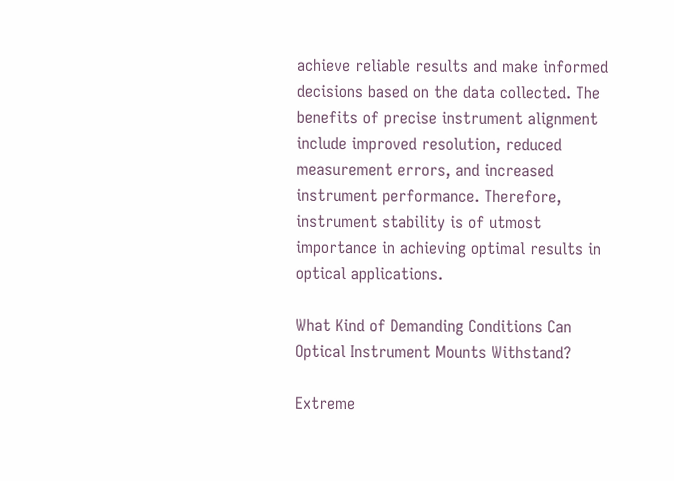achieve reliable results and make informed decisions based on the data collected. The benefits of precise instrument alignment include improved resolution, reduced measurement errors, and increased instrument performance. Therefore, instrument stability is of utmost importance in achieving optimal results in optical applications.

What Kind of Demanding Conditions Can Optical Instrument Mounts Withstand?

Extreme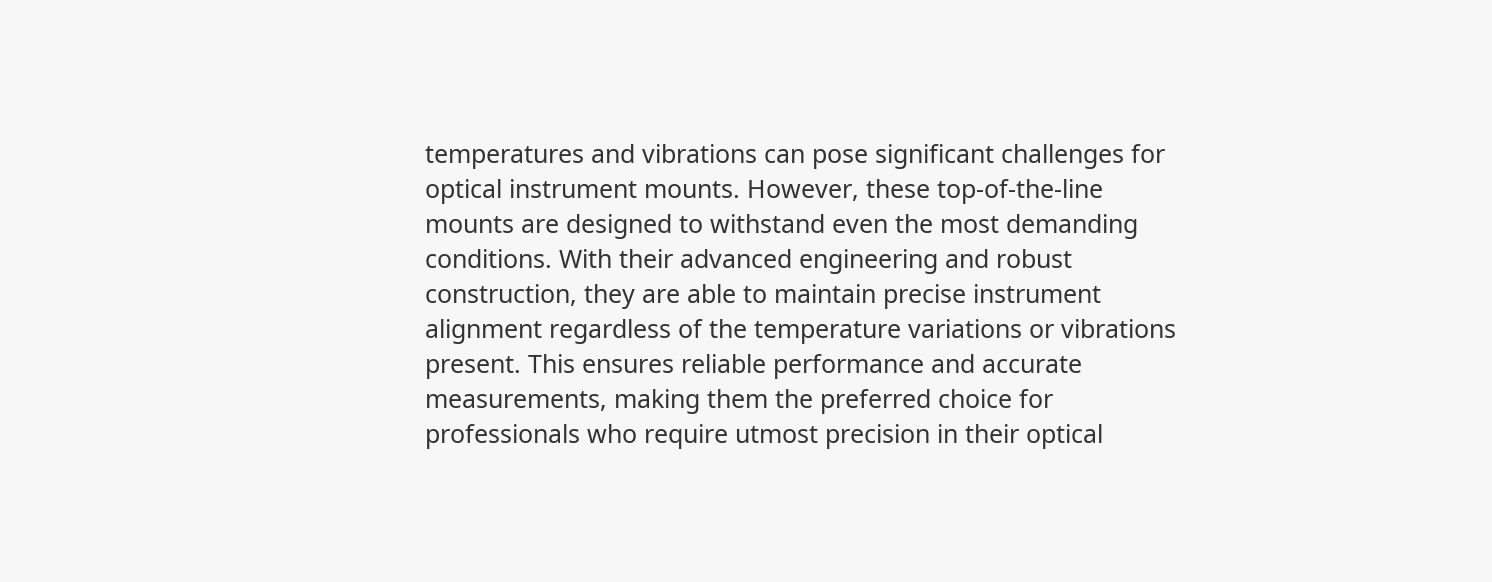temperatures and vibrations can pose significant challenges for optical instrument mounts. However, these top-of-the-line mounts are designed to withstand even the most demanding conditions. With their advanced engineering and robust construction, they are able to maintain precise instrument alignment regardless of the temperature variations or vibrations present. This ensures reliable performance and accurate measurements, making them the preferred choice for professionals who require utmost precision in their optical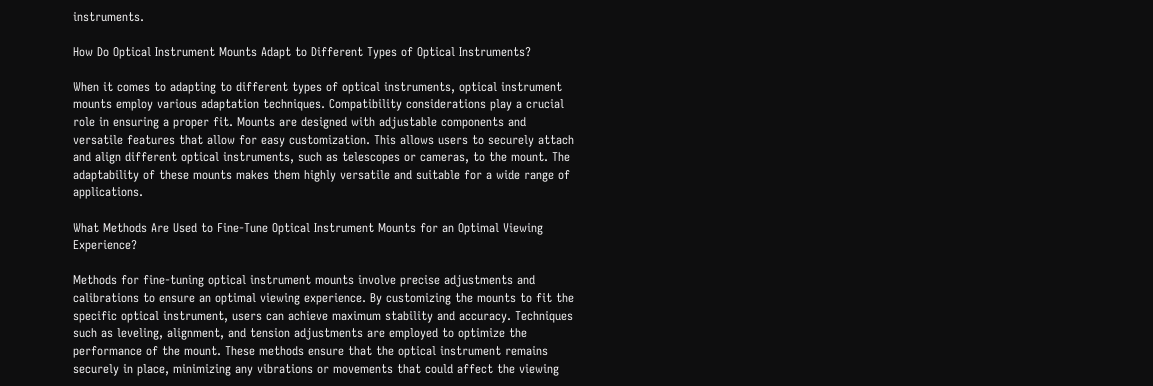instruments.

How Do Optical Instrument Mounts Adapt to Different Types of Optical Instruments?

When it comes to adapting to different types of optical instruments, optical instrument mounts employ various adaptation techniques. Compatibility considerations play a crucial role in ensuring a proper fit. Mounts are designed with adjustable components and versatile features that allow for easy customization. This allows users to securely attach and align different optical instruments, such as telescopes or cameras, to the mount. The adaptability of these mounts makes them highly versatile and suitable for a wide range of applications.

What Methods Are Used to Fine-Tune Optical Instrument Mounts for an Optimal Viewing Experience?

Methods for fine-tuning optical instrument mounts involve precise adjustments and calibrations to ensure an optimal viewing experience. By customizing the mounts to fit the specific optical instrument, users can achieve maximum stability and accuracy. Techniques such as leveling, alignment, and tension adjustments are employed to optimize the performance of the mount. These methods ensure that the optical instrument remains securely in place, minimizing any vibrations or movements that could affect the viewing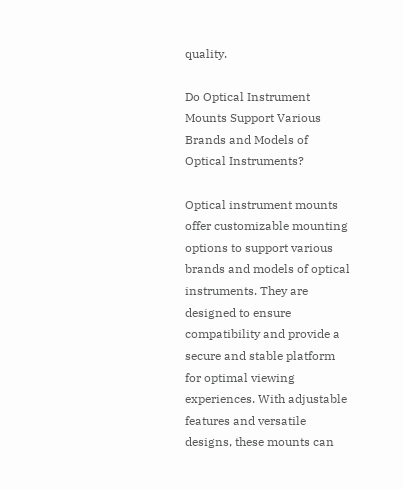quality.

Do Optical Instrument Mounts Support Various Brands and Models of Optical Instruments?

Optical instrument mounts offer customizable mounting options to support various brands and models of optical instruments. They are designed to ensure compatibility and provide a secure and stable platform for optimal viewing experiences. With adjustable features and versatile designs, these mounts can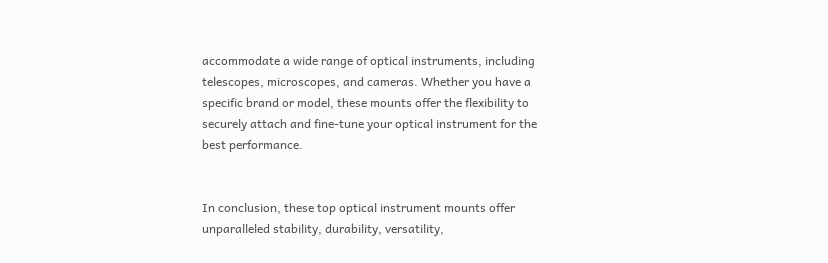accommodate a wide range of optical instruments, including telescopes, microscopes, and cameras. Whether you have a specific brand or model, these mounts offer the flexibility to securely attach and fine-tune your optical instrument for the best performance.


In conclusion, these top optical instrument mounts offer unparalleled stability, durability, versatility,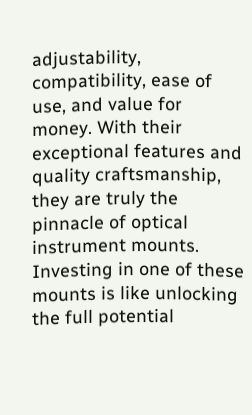adjustability, compatibility, ease of use, and value for money. With their exceptional features and quality craftsmanship, they are truly the pinnacle of optical instrument mounts. Investing in one of these mounts is like unlocking the full potential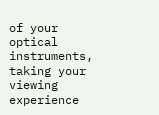of your optical instruments, taking your viewing experience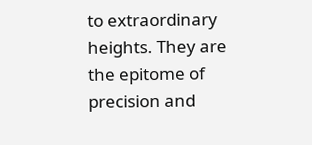to extraordinary heights. They are the epitome of precision and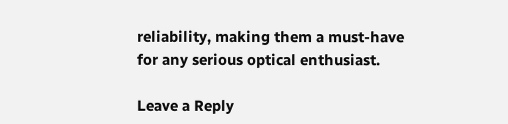reliability, making them a must-have for any serious optical enthusiast.

Leave a Reply